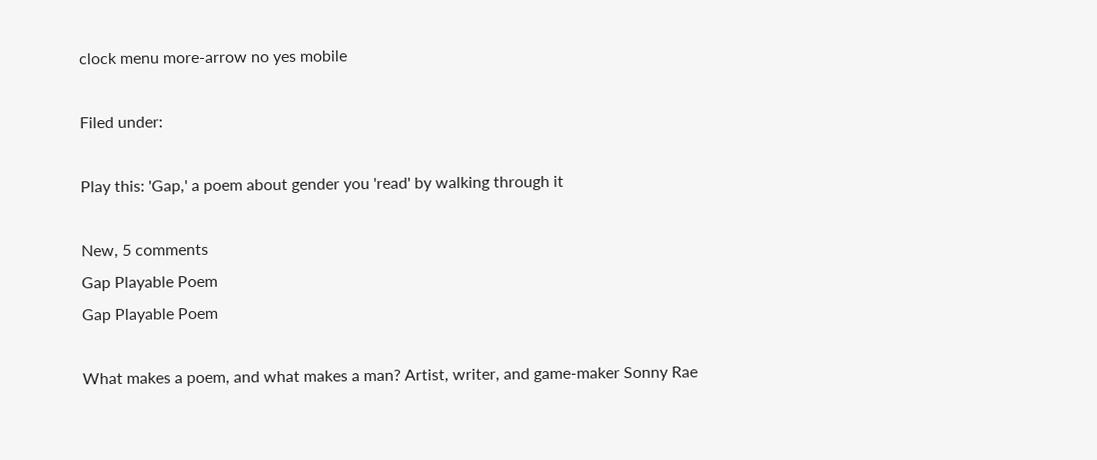clock menu more-arrow no yes mobile

Filed under:

Play this: 'Gap,' a poem about gender you 'read' by walking through it

New, 5 comments
Gap Playable Poem
Gap Playable Poem

What makes a poem, and what makes a man? Artist, writer, and game-maker Sonny Rae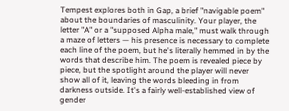Tempest explores both in Gap, a brief "navigable poem" about the boundaries of masculinity. Your player, the letter "A" or a "supposed Alpha male," must walk through a maze of letters — his presence is necessary to complete each line of the poem, but he's literally hemmed in by the words that describe him. The poem is revealed piece by piece, but the spotlight around the player will never show all of it, leaving the words bleeding in from darkness outside. It's a fairly well-established view of gender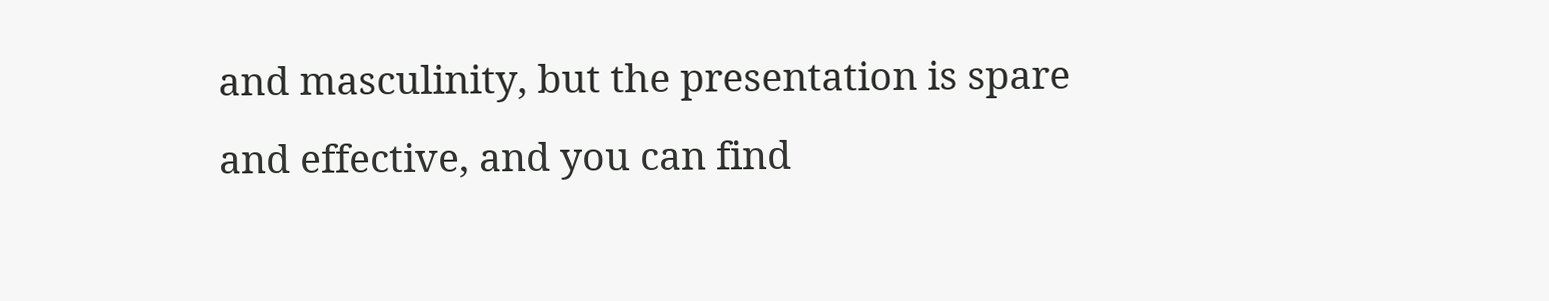and masculinity, but the presentation is spare and effective, and you can find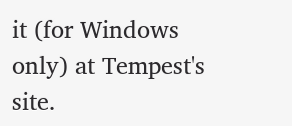it (for Windows only) at Tempest's site.